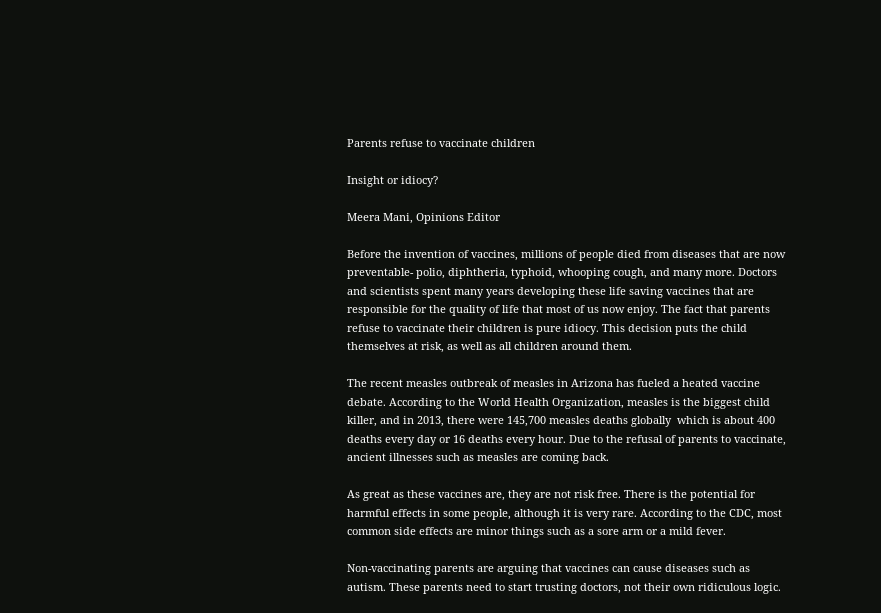Parents refuse to vaccinate children

Insight or idiocy?

Meera Mani, Opinions Editor

Before the invention of vaccines, millions of people died from diseases that are now preventable- polio, diphtheria, typhoid, whooping cough, and many more. Doctors and scientists spent many years developing these life saving vaccines that are responsible for the quality of life that most of us now enjoy. The fact that parents refuse to vaccinate their children is pure idiocy. This decision puts the child themselves at risk, as well as all children around them.

The recent measles outbreak of measles in Arizona has fueled a heated vaccine debate. According to the World Health Organization, measles is the biggest child killer, and in 2013, there were 145,700 measles deaths globally  which is about 400 deaths every day or 16 deaths every hour. Due to the refusal of parents to vaccinate, ancient illnesses such as measles are coming back.

As great as these vaccines are, they are not risk free. There is the potential for harmful effects in some people, although it is very rare. According to the CDC, most common side effects are minor things such as a sore arm or a mild fever.

Non-vaccinating parents are arguing that vaccines can cause diseases such as autism. These parents need to start trusting doctors, not their own ridiculous logic.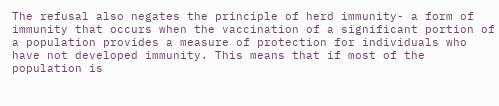The refusal also negates the principle of herd immunity- a form of immunity that occurs when the vaccination of a significant portion of a population provides a measure of protection for individuals who have not developed immunity. This means that if most of the population is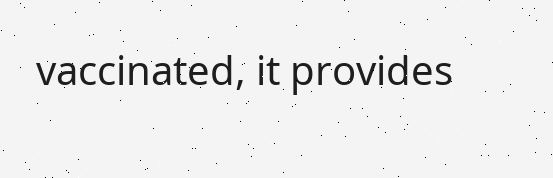vaccinated, it provides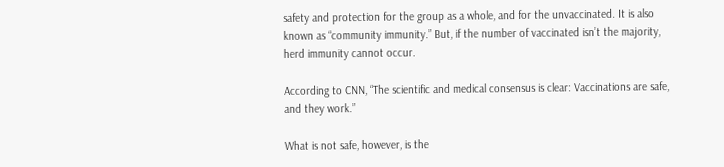safety and protection for the group as a whole, and for the unvaccinated. It is also known as “community immunity.” But, if the number of vaccinated isn’t the majority, herd immunity cannot occur.

According to CNN, “The scientific and medical consensus is clear: Vaccinations are safe, and they work.”

What is not safe, however, is the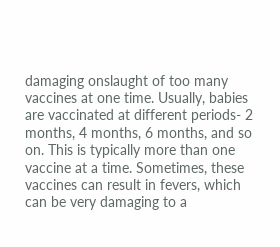damaging onslaught of too many vaccines at one time. Usually, babies are vaccinated at different periods- 2 months, 4 months, 6 months, and so on. This is typically more than one vaccine at a time. Sometimes, these vaccines can result in fevers, which can be very damaging to a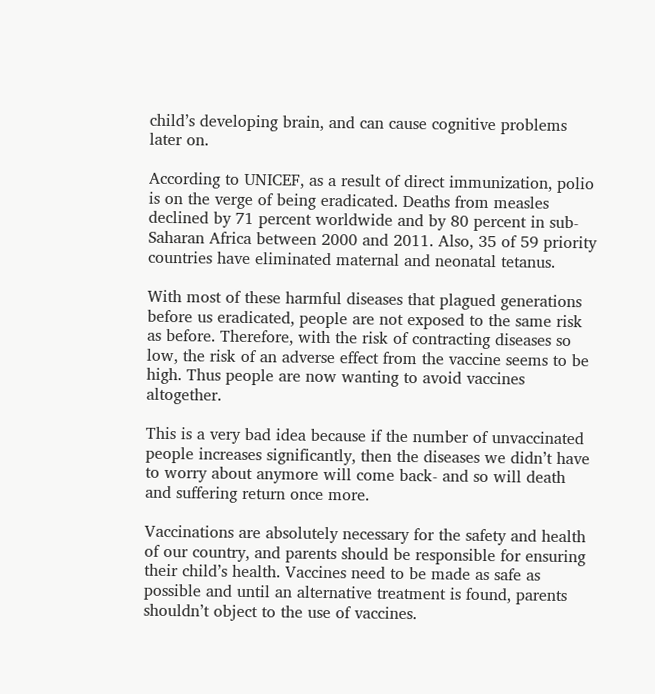child’s developing brain, and can cause cognitive problems later on.

According to UNICEF, as a result of direct immunization, polio is on the verge of being eradicated. Deaths from measles declined by 71 percent worldwide and by 80 percent in sub-Saharan Africa between 2000 and 2011. Also, 35 of 59 priority countries have eliminated maternal and neonatal tetanus.

With most of these harmful diseases that plagued generations before us eradicated, people are not exposed to the same risk as before. Therefore, with the risk of contracting diseases so low, the risk of an adverse effect from the vaccine seems to be high. Thus people are now wanting to avoid vaccines altogether.

This is a very bad idea because if the number of unvaccinated people increases significantly, then the diseases we didn’t have to worry about anymore will come back- and so will death and suffering return once more.

Vaccinations are absolutely necessary for the safety and health of our country, and parents should be responsible for ensuring their child’s health. Vaccines need to be made as safe as possible and until an alternative treatment is found, parents shouldn’t object to the use of vaccines.